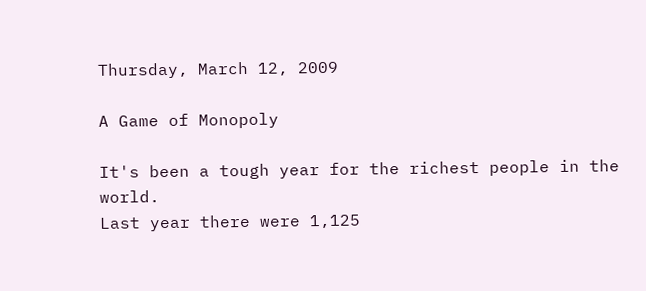Thursday, March 12, 2009

A Game of Monopoly

It's been a tough year for the richest people in the world.
Last year there were 1,125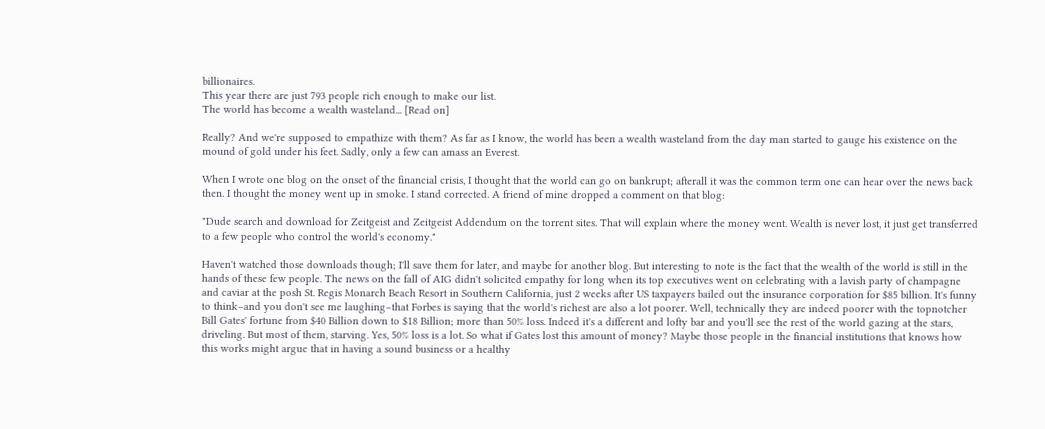billionaires.
This year there are just 793 people rich enough to make our list.
The world has become a wealth wasteland... [Read on]

Really? And we're supposed to empathize with them? As far as I know, the world has been a wealth wasteland from the day man started to gauge his existence on the mound of gold under his feet. Sadly, only a few can amass an Everest.

When I wrote one blog on the onset of the financial crisis, I thought that the world can go on bankrupt; afterall it was the common term one can hear over the news back then. I thought the money went up in smoke. I stand corrected. A friend of mine dropped a comment on that blog:

"Dude search and download for Zeitgeist and Zeitgeist Addendum on the torrent sites. That will explain where the money went. Wealth is never lost, it just get transferred to a few people who control the world's economy."

Haven't watched those downloads though; I'll save them for later, and maybe for another blog. But interesting to note is the fact that the wealth of the world is still in the hands of these few people. The news on the fall of AIG didn't solicited empathy for long when its top executives went on celebrating with a lavish party of champagne and caviar at the posh St. Regis Monarch Beach Resort in Southern California, just 2 weeks after US taxpayers bailed out the insurance corporation for $85 billion. It's funny to think–and you don't see me laughing–that Forbes is saying that the world's richest are also a lot poorer. Well, technically they are indeed poorer with the topnotcher Bill Gates' fortune from $40 Billion down to $18 Billion; more than 50% loss. Indeed it's a different and lofty bar and you'll see the rest of the world gazing at the stars, driveling. But most of them, starving. Yes, 50% loss is a lot. So what if Gates lost this amount of money? Maybe those people in the financial institutions that knows how this works might argue that in having a sound business or a healthy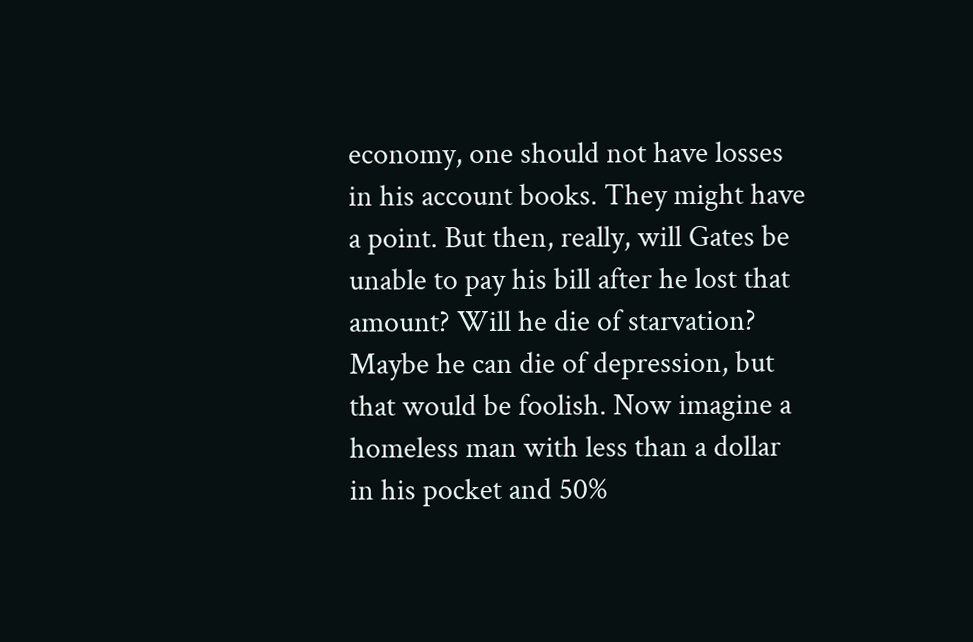economy, one should not have losses in his account books. They might have a point. But then, really, will Gates be unable to pay his bill after he lost that amount? Will he die of starvation? Maybe he can die of depression, but that would be foolish. Now imagine a homeless man with less than a dollar in his pocket and 50%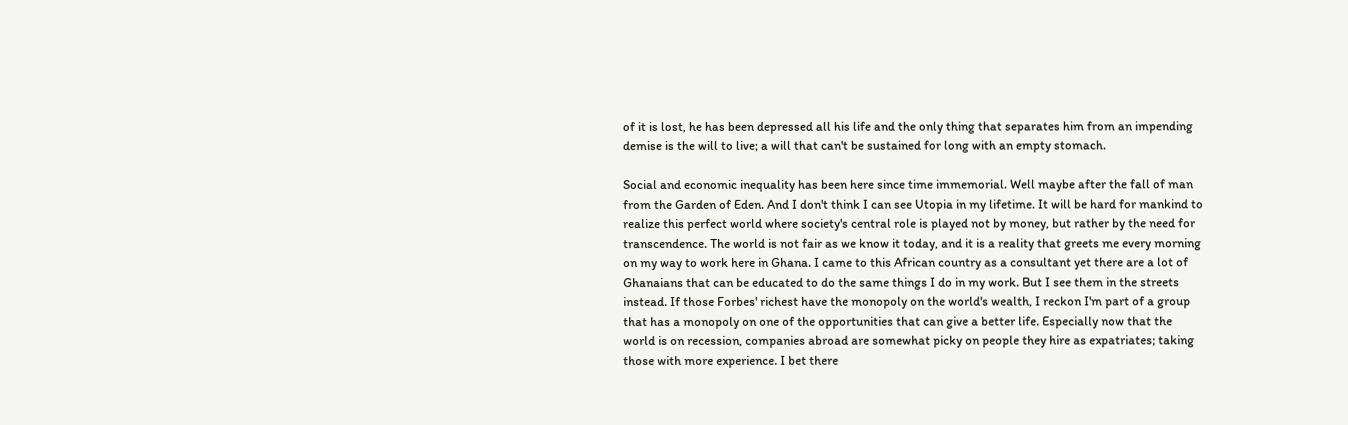of it is lost, he has been depressed all his life and the only thing that separates him from an impending demise is the will to live; a will that can't be sustained for long with an empty stomach.

Social and economic inequality has been here since time immemorial. Well maybe after the fall of man from the Garden of Eden. And I don't think I can see Utopia in my lifetime. It will be hard for mankind to realize this perfect world where society's central role is played not by money, but rather by the need for transcendence. The world is not fair as we know it today, and it is a reality that greets me every morning on my way to work here in Ghana. I came to this African country as a consultant yet there are a lot of Ghanaians that can be educated to do the same things I do in my work. But I see them in the streets instead. If those Forbes' richest have the monopoly on the world's wealth, I reckon I'm part of a group that has a monopoly on one of the opportunities that can give a better life. Especially now that the world is on recession, companies abroad are somewhat picky on people they hire as expatriates; taking those with more experience. I bet there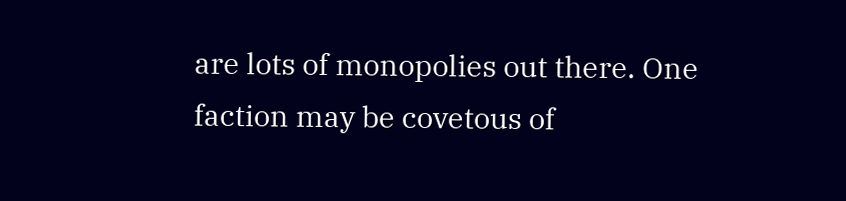are lots of monopolies out there. One faction may be covetous of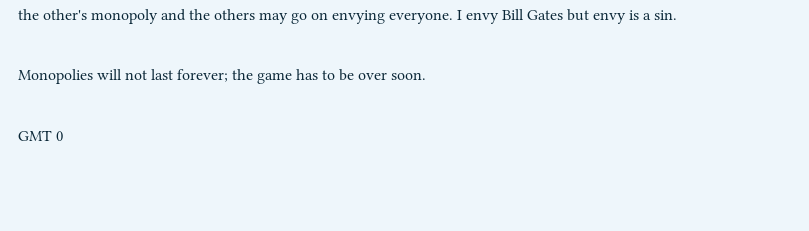the other's monopoly and the others may go on envying everyone. I envy Bill Gates but envy is a sin.

Monopolies will not last forever; the game has to be over soon.

GMT 0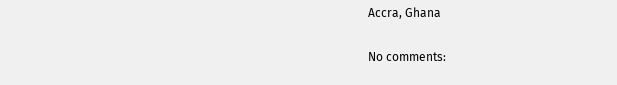Accra, Ghana

No comments: